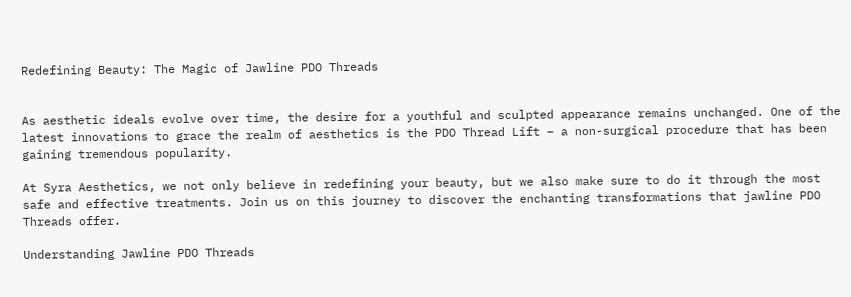Redefining Beauty: The Magic of Jawline PDO Threads


As aesthetic ideals evolve over time, the desire for a youthful and sculpted appearance remains unchanged. One of the latest innovations to grace the realm of aesthetics is the PDO Thread Lift – a non-surgical procedure that has been gaining tremendous popularity.

At Syra Aesthetics, we not only believe in redefining your beauty, but we also make sure to do it through the most safe and effective treatments. Join us on this journey to discover the enchanting transformations that jawline PDO Threads offer.

Understanding Jawline PDO Threads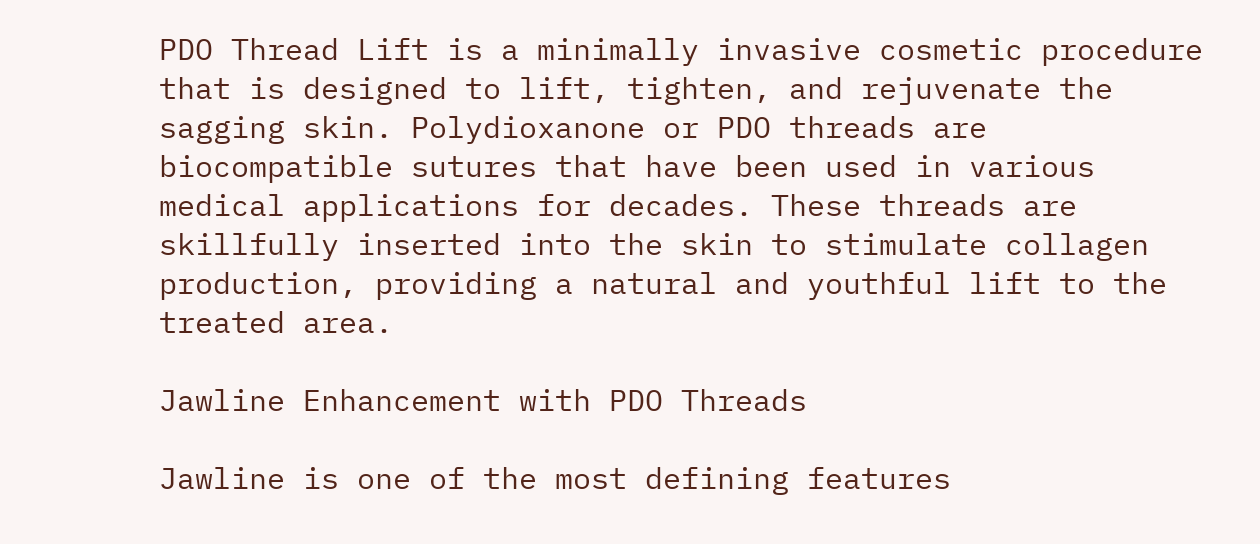PDO Thread Lift is a minimally invasive cosmetic procedure that is designed to lift, tighten, and rejuvenate the sagging skin. Polydioxanone or PDO threads are biocompatible sutures that have been used in various medical applications for decades. These threads are skillfully inserted into the skin to stimulate collagen production, providing a natural and youthful lift to the treated area.

Jawline Enhancement with PDO Threads

Jawline is one of the most defining features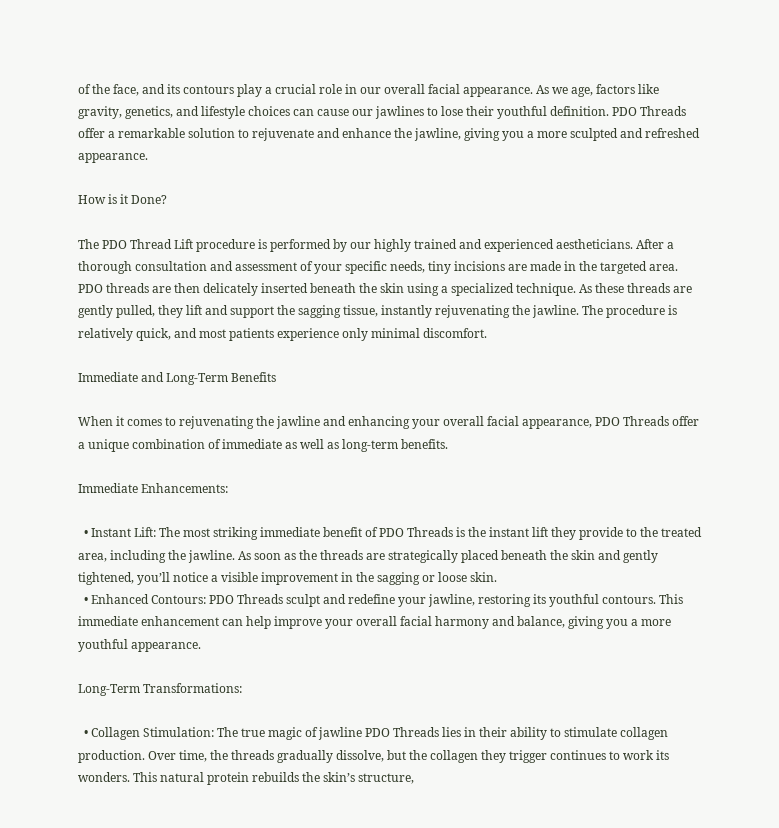of the face, and its contours play a crucial role in our overall facial appearance. As we age, factors like gravity, genetics, and lifestyle choices can cause our jawlines to lose their youthful definition. PDO Threads offer a remarkable solution to rejuvenate and enhance the jawline, giving you a more sculpted and refreshed appearance.

How is it Done?

The PDO Thread Lift procedure is performed by our highly trained and experienced aestheticians. After a thorough consultation and assessment of your specific needs, tiny incisions are made in the targeted area. PDO threads are then delicately inserted beneath the skin using a specialized technique. As these threads are gently pulled, they lift and support the sagging tissue, instantly rejuvenating the jawline. The procedure is relatively quick, and most patients experience only minimal discomfort.

Immediate and Long-Term Benefits

When it comes to rejuvenating the jawline and enhancing your overall facial appearance, PDO Threads offer a unique combination of immediate as well as long-term benefits.

Immediate Enhancements:

  • Instant Lift: The most striking immediate benefit of PDO Threads is the instant lift they provide to the treated area, including the jawline. As soon as the threads are strategically placed beneath the skin and gently tightened, you’ll notice a visible improvement in the sagging or loose skin.
  • Enhanced Contours: PDO Threads sculpt and redefine your jawline, restoring its youthful contours. This immediate enhancement can help improve your overall facial harmony and balance, giving you a more youthful appearance.

Long-Term Transformations:

  • Collagen Stimulation: The true magic of jawline PDO Threads lies in their ability to stimulate collagen production. Over time, the threads gradually dissolve, but the collagen they trigger continues to work its wonders. This natural protein rebuilds the skin’s structure,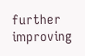further improving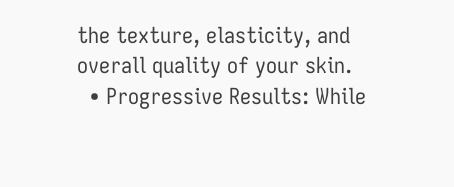the texture, elasticity, and overall quality of your skin.
  • Progressive Results: While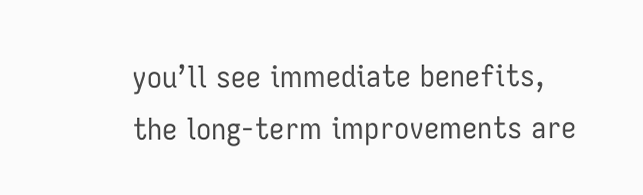you’ll see immediate benefits, the long-term improvements are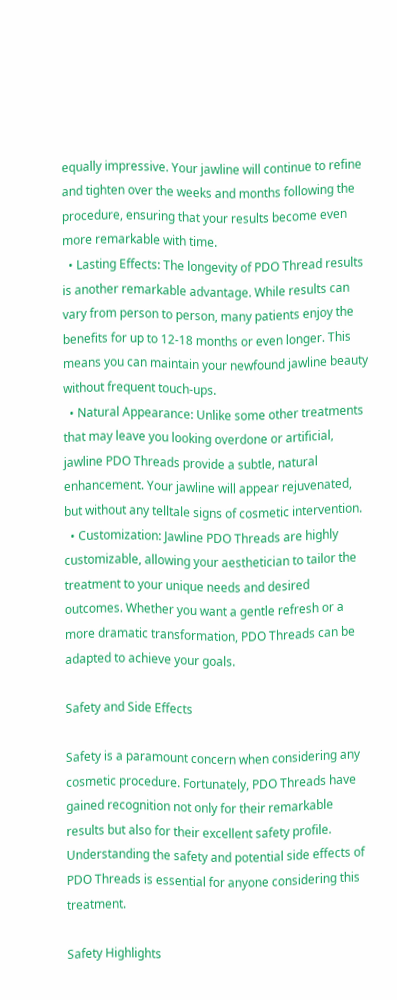equally impressive. Your jawline will continue to refine and tighten over the weeks and months following the procedure, ensuring that your results become even more remarkable with time.
  • Lasting Effects: The longevity of PDO Thread results is another remarkable advantage. While results can vary from person to person, many patients enjoy the benefits for up to 12-18 months or even longer. This means you can maintain your newfound jawline beauty without frequent touch-ups.
  • Natural Appearance: Unlike some other treatments that may leave you looking overdone or artificial, jawline PDO Threads provide a subtle, natural enhancement. Your jawline will appear rejuvenated, but without any telltale signs of cosmetic intervention.
  • Customization: Jawline PDO Threads are highly customizable, allowing your aesthetician to tailor the treatment to your unique needs and desired outcomes. Whether you want a gentle refresh or a more dramatic transformation, PDO Threads can be adapted to achieve your goals.

Safety and Side Effects

Safety is a paramount concern when considering any cosmetic procedure. Fortunately, PDO Threads have gained recognition not only for their remarkable results but also for their excellent safety profile. Understanding the safety and potential side effects of PDO Threads is essential for anyone considering this treatment.

Safety Highlights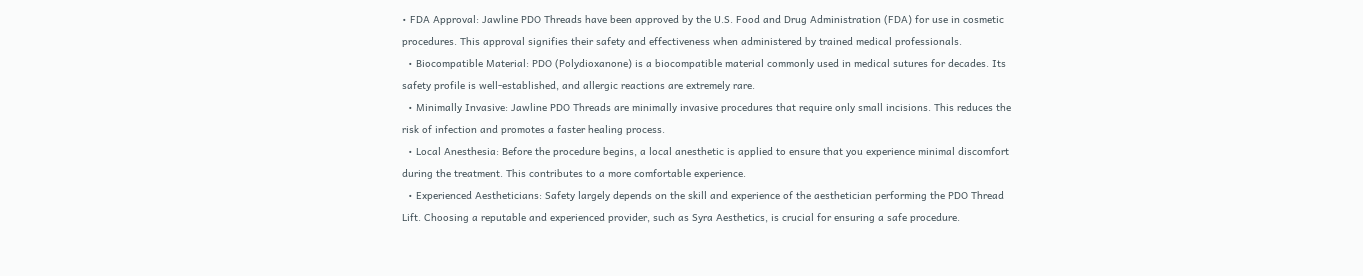• FDA Approval: Jawline PDO Threads have been approved by the U.S. Food and Drug Administration (FDA) for use in cosmetic procedures. This approval signifies their safety and effectiveness when administered by trained medical professionals.
  • Biocompatible Material: PDO (Polydioxanone) is a biocompatible material commonly used in medical sutures for decades. Its safety profile is well-established, and allergic reactions are extremely rare.
  • Minimally Invasive: Jawline PDO Threads are minimally invasive procedures that require only small incisions. This reduces the risk of infection and promotes a faster healing process.
  • Local Anesthesia: Before the procedure begins, a local anesthetic is applied to ensure that you experience minimal discomfort during the treatment. This contributes to a more comfortable experience.
  • Experienced Aestheticians: Safety largely depends on the skill and experience of the aesthetician performing the PDO Thread Lift. Choosing a reputable and experienced provider, such as Syra Aesthetics, is crucial for ensuring a safe procedure.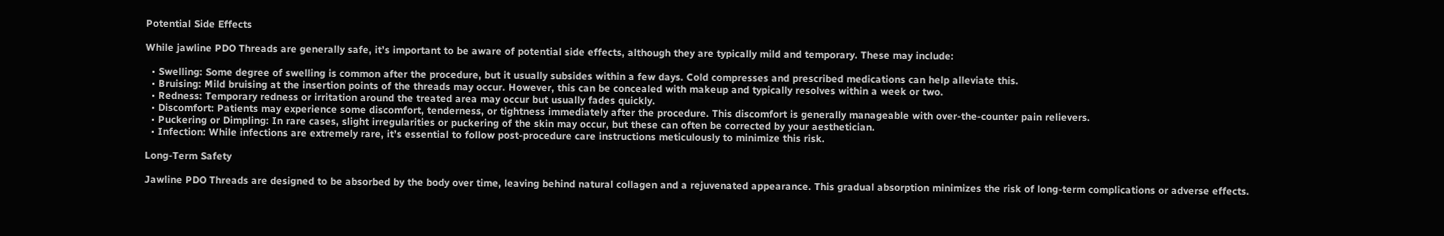Potential Side Effects

While jawline PDO Threads are generally safe, it’s important to be aware of potential side effects, although they are typically mild and temporary. These may include:

  • Swelling: Some degree of swelling is common after the procedure, but it usually subsides within a few days. Cold compresses and prescribed medications can help alleviate this.
  • Bruising: Mild bruising at the insertion points of the threads may occur. However, this can be concealed with makeup and typically resolves within a week or two.
  • Redness: Temporary redness or irritation around the treated area may occur but usually fades quickly.
  • Discomfort: Patients may experience some discomfort, tenderness, or tightness immediately after the procedure. This discomfort is generally manageable with over-the-counter pain relievers.
  • Puckering or Dimpling: In rare cases, slight irregularities or puckering of the skin may occur, but these can often be corrected by your aesthetician.
  • Infection: While infections are extremely rare, it’s essential to follow post-procedure care instructions meticulously to minimize this risk.

Long-Term Safety

Jawline PDO Threads are designed to be absorbed by the body over time, leaving behind natural collagen and a rejuvenated appearance. This gradual absorption minimizes the risk of long-term complications or adverse effects.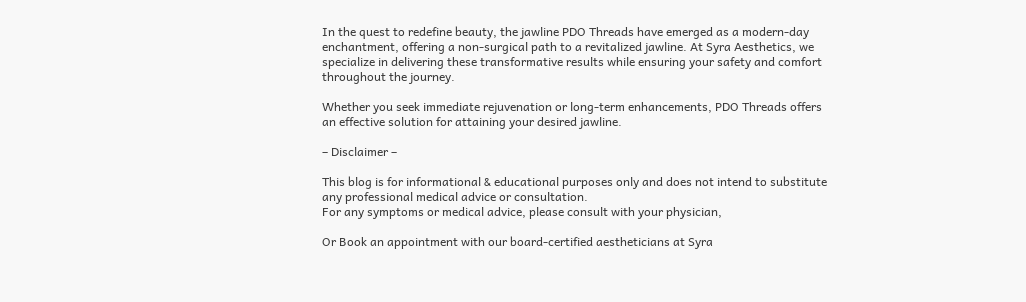In the quest to redefine beauty, the jawline PDO Threads have emerged as a modern-day enchantment, offering a non-surgical path to a revitalized jawline. At Syra Aesthetics, we specialize in delivering these transformative results while ensuring your safety and comfort throughout the journey.

Whether you seek immediate rejuvenation or long-term enhancements, PDO Threads offers an effective solution for attaining your desired jawline.

– Disclaimer –

This blog is for informational & educational purposes only and does not intend to substitute any professional medical advice or consultation.
For any symptoms or medical advice, please consult with your physician,

Or Book an appointment with our board-certified aestheticians at Syra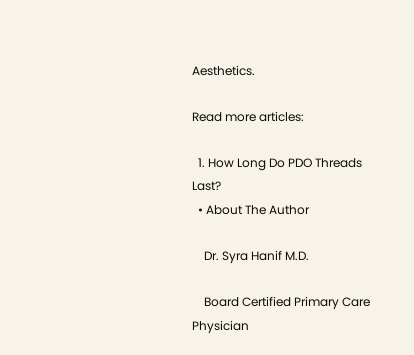Aesthetics.

Read more articles:

  1. How Long Do PDO Threads Last?
  • About The Author

    Dr. Syra Hanif M.D.

    Board Certified Primary Care Physician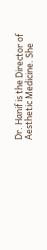Dr. Hanif is the Director of Aesthetic Medicine. She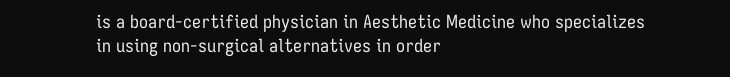is a board-certified physician in Aesthetic Medicine who specializes in using non-surgical alternatives in order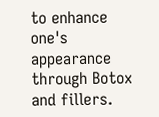to enhance one's appearance through Botox and fillers.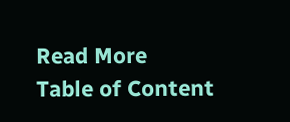Read More
Table of Content